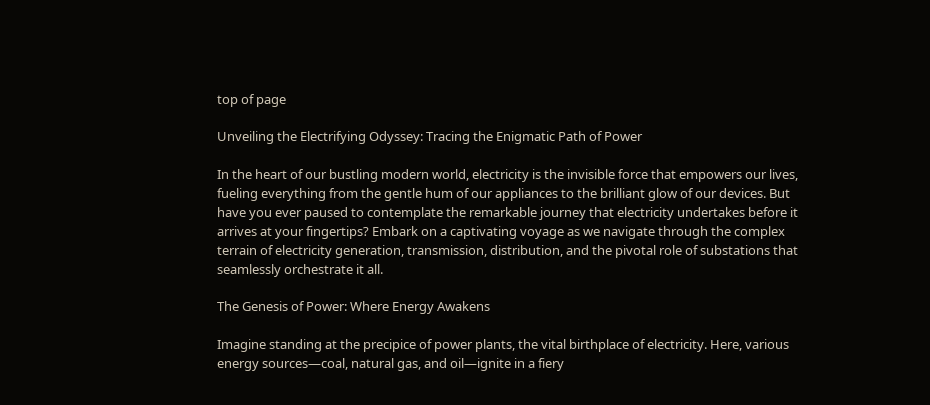top of page

Unveiling the Electrifying Odyssey: Tracing the Enigmatic Path of Power

In the heart of our bustling modern world, electricity is the invisible force that empowers our lives, fueling everything from the gentle hum of our appliances to the brilliant glow of our devices. But have you ever paused to contemplate the remarkable journey that electricity undertakes before it arrives at your fingertips? Embark on a captivating voyage as we navigate through the complex terrain of electricity generation, transmission, distribution, and the pivotal role of substations that seamlessly orchestrate it all.

The Genesis of Power: Where Energy Awakens

Imagine standing at the precipice of power plants, the vital birthplace of electricity. Here, various energy sources—coal, natural gas, and oil—ignite in a fiery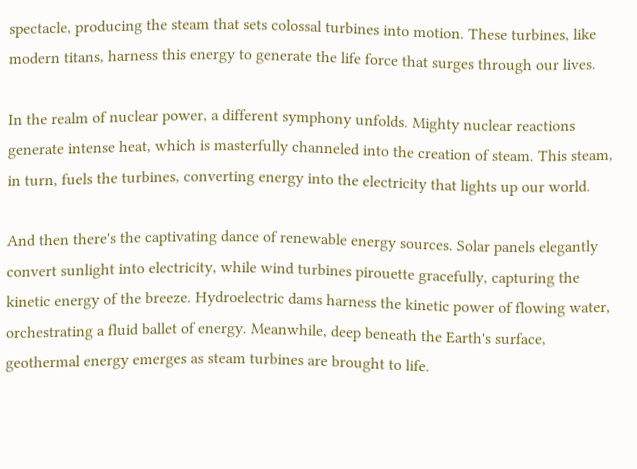spectacle, producing the steam that sets colossal turbines into motion. These turbines, like modern titans, harness this energy to generate the life force that surges through our lives.

In the realm of nuclear power, a different symphony unfolds. Mighty nuclear reactions generate intense heat, which is masterfully channeled into the creation of steam. This steam, in turn, fuels the turbines, converting energy into the electricity that lights up our world.

And then there's the captivating dance of renewable energy sources. Solar panels elegantly convert sunlight into electricity, while wind turbines pirouette gracefully, capturing the kinetic energy of the breeze. Hydroelectric dams harness the kinetic power of flowing water, orchestrating a fluid ballet of energy. Meanwhile, deep beneath the Earth's surface, geothermal energy emerges as steam turbines are brought to life.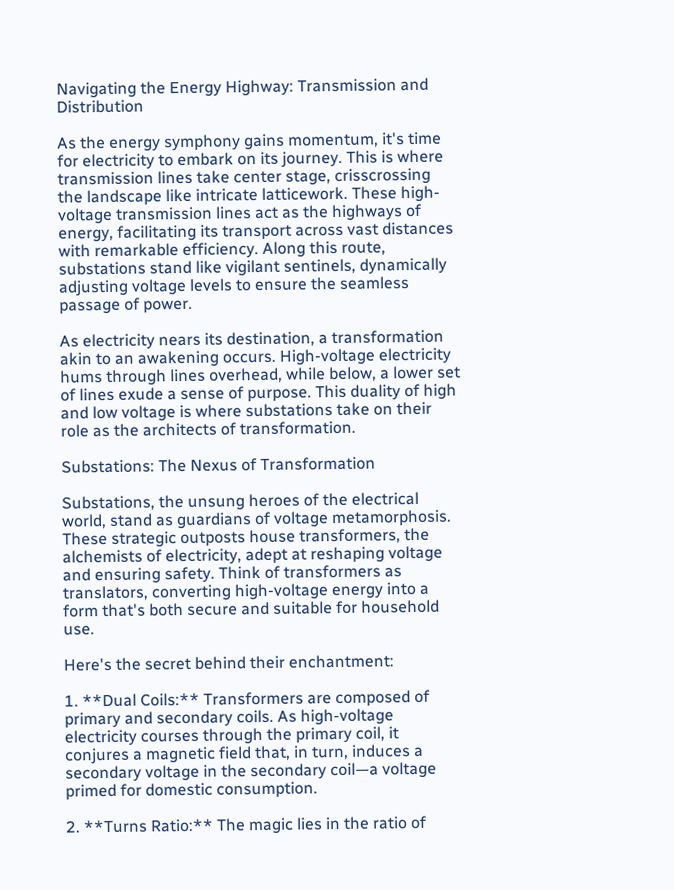Navigating the Energy Highway: Transmission and Distribution

As the energy symphony gains momentum, it's time for electricity to embark on its journey. This is where transmission lines take center stage, crisscrossing the landscape like intricate latticework. These high-voltage transmission lines act as the highways of energy, facilitating its transport across vast distances with remarkable efficiency. Along this route, substations stand like vigilant sentinels, dynamically adjusting voltage levels to ensure the seamless passage of power.

As electricity nears its destination, a transformation akin to an awakening occurs. High-voltage electricity hums through lines overhead, while below, a lower set of lines exude a sense of purpose. This duality of high and low voltage is where substations take on their role as the architects of transformation.

Substations: The Nexus of Transformation

Substations, the unsung heroes of the electrical world, stand as guardians of voltage metamorphosis. These strategic outposts house transformers, the alchemists of electricity, adept at reshaping voltage and ensuring safety. Think of transformers as translators, converting high-voltage energy into a form that's both secure and suitable for household use.

Here's the secret behind their enchantment:

1. **Dual Coils:** Transformers are composed of primary and secondary coils. As high-voltage electricity courses through the primary coil, it conjures a magnetic field that, in turn, induces a secondary voltage in the secondary coil—a voltage primed for domestic consumption.

2. **Turns Ratio:** The magic lies in the ratio of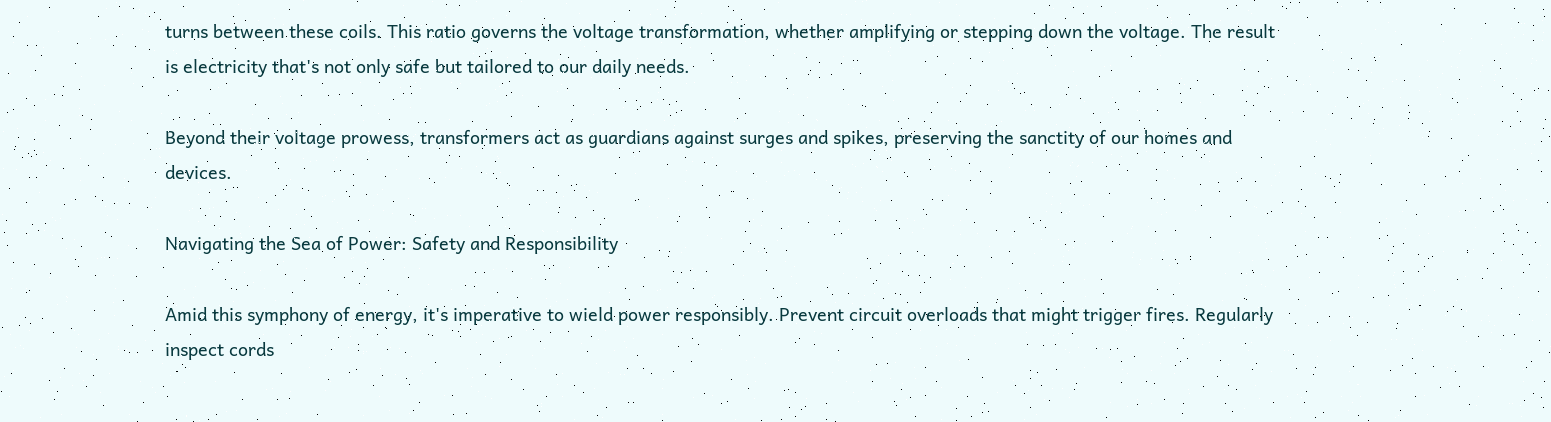turns between these coils. This ratio governs the voltage transformation, whether amplifying or stepping down the voltage. The result is electricity that's not only safe but tailored to our daily needs.

Beyond their voltage prowess, transformers act as guardians against surges and spikes, preserving the sanctity of our homes and devices.

Navigating the Sea of Power: Safety and Responsibility

Amid this symphony of energy, it's imperative to wield power responsibly. Prevent circuit overloads that might trigger fires. Regularly inspect cords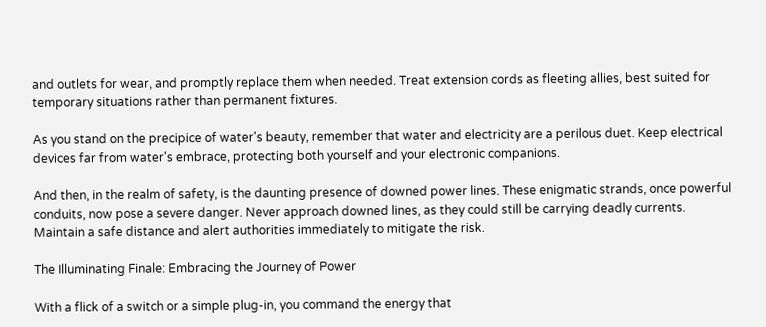and outlets for wear, and promptly replace them when needed. Treat extension cords as fleeting allies, best suited for temporary situations rather than permanent fixtures.

As you stand on the precipice of water's beauty, remember that water and electricity are a perilous duet. Keep electrical devices far from water's embrace, protecting both yourself and your electronic companions.

And then, in the realm of safety, is the daunting presence of downed power lines. These enigmatic strands, once powerful conduits, now pose a severe danger. Never approach downed lines, as they could still be carrying deadly currents. Maintain a safe distance and alert authorities immediately to mitigate the risk.

The Illuminating Finale: Embracing the Journey of Power

With a flick of a switch or a simple plug-in, you command the energy that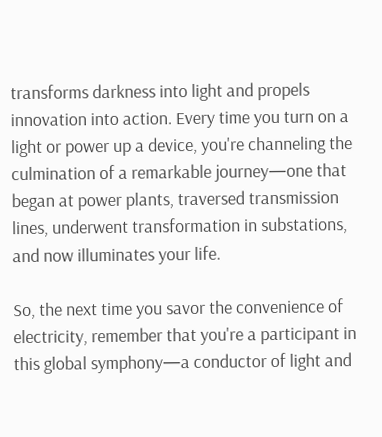transforms darkness into light and propels innovation into action. Every time you turn on a light or power up a device, you're channeling the culmination of a remarkable journey—one that began at power plants, traversed transmission lines, underwent transformation in substations, and now illuminates your life.

So, the next time you savor the convenience of electricity, remember that you're a participant in this global symphony—a conductor of light and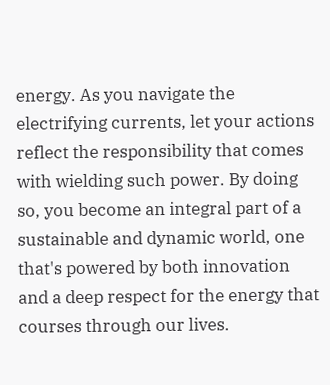energy. As you navigate the electrifying currents, let your actions reflect the responsibility that comes with wielding such power. By doing so, you become an integral part of a sustainable and dynamic world, one that's powered by both innovation and a deep respect for the energy that courses through our lives.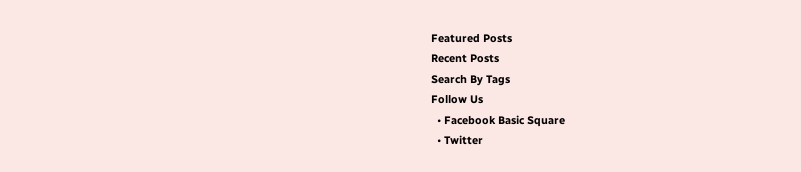Featured Posts
Recent Posts
Search By Tags
Follow Us
  • Facebook Basic Square
  • Twitter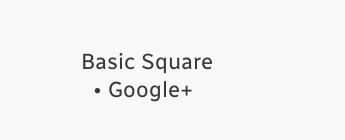Basic Square
  • Google+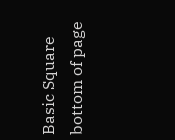Basic Square
bottom of page